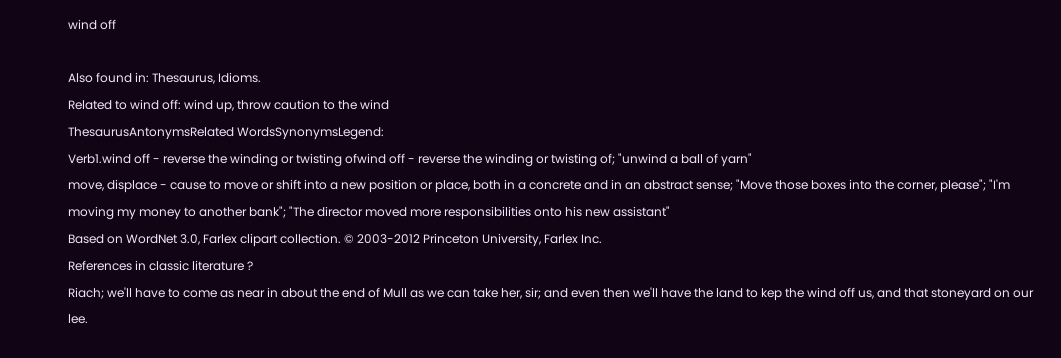wind off

Also found in: Thesaurus, Idioms.
Related to wind off: wind up, throw caution to the wind
ThesaurusAntonymsRelated WordsSynonymsLegend:
Verb1.wind off - reverse the winding or twisting ofwind off - reverse the winding or twisting of; "unwind a ball of yarn"
move, displace - cause to move or shift into a new position or place, both in a concrete and in an abstract sense; "Move those boxes into the corner, please"; "I'm moving my money to another bank"; "The director moved more responsibilities onto his new assistant"
Based on WordNet 3.0, Farlex clipart collection. © 2003-2012 Princeton University, Farlex Inc.
References in classic literature ?
Riach; we'll have to come as near in about the end of Mull as we can take her, sir; and even then we'll have the land to kep the wind off us, and that stoneyard on our lee.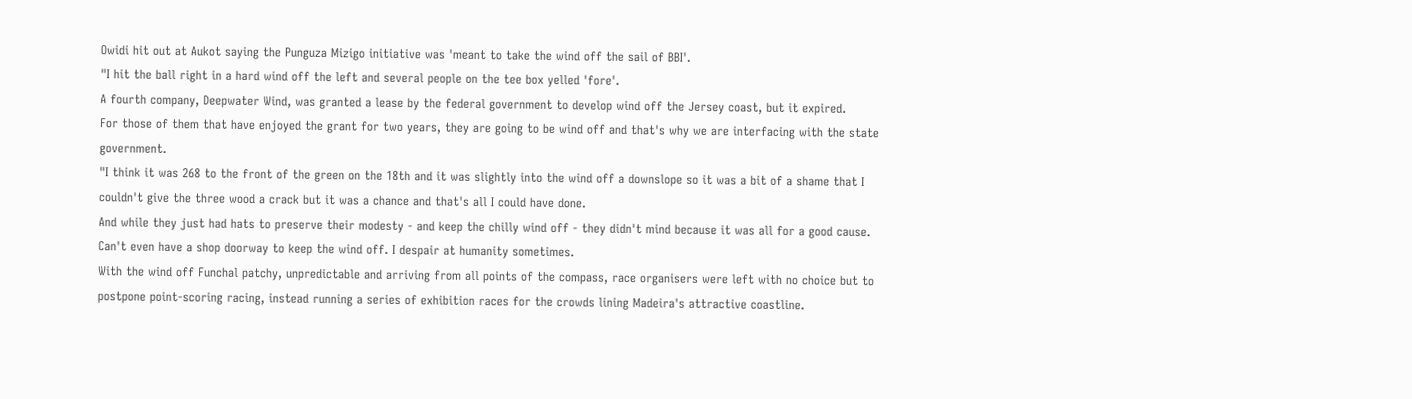Owidi hit out at Aukot saying the Punguza Mizigo initiative was 'meant to take the wind off the sail of BBI'.
"I hit the ball right in a hard wind off the left and several people on the tee box yelled 'fore'.
A fourth company, Deepwater Wind, was granted a lease by the federal government to develop wind off the Jersey coast, but it expired.
For those of them that have enjoyed the grant for two years, they are going to be wind off and that's why we are interfacing with the state government.
"I think it was 268 to the front of the green on the 18th and it was slightly into the wind off a downslope so it was a bit of a shame that I couldn't give the three wood a crack but it was a chance and that's all I could have done.
And while they just had hats to preserve their modesty - and keep the chilly wind off - they didn't mind because it was all for a good cause.
Can't even have a shop doorway to keep the wind off. I despair at humanity sometimes.
With the wind off Funchal patchy, unpredictable and arriving from all points of the compass, race organisers were left with no choice but to postpone point-scoring racing, instead running a series of exhibition races for the crowds lining Madeira's attractive coastline.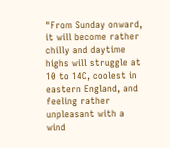"From Sunday onward, it will become rather chilly and daytime highs will struggle at 10 to 14C, coolest in eastern England, and feeling rather unpleasant with a wind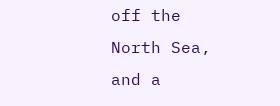off the North Sea, and a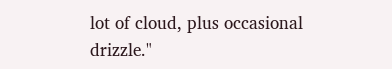lot of cloud, plus occasional drizzle."